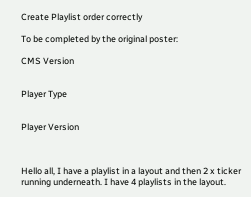Create Playlist order correctly

To be completed by the original poster:

CMS Version


Player Type


Player Version



Hello all, I have a playlist in a layout and then 2 x ticker running underneath. I have 4 playlists in the layout.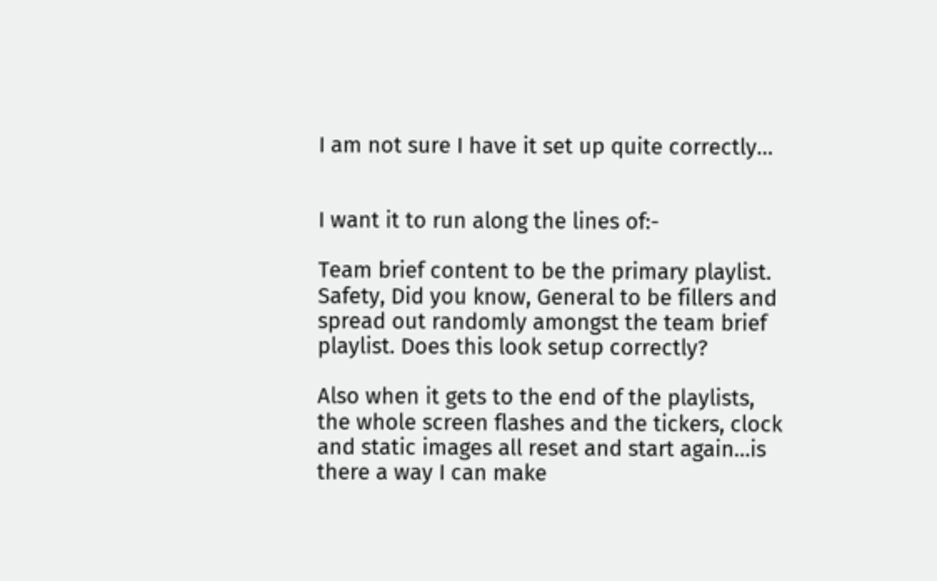I am not sure I have it set up quite correctly…


I want it to run along the lines of:-

Team brief content to be the primary playlist.
Safety, Did you know, General to be fillers and spread out randomly amongst the team brief playlist. Does this look setup correctly?

Also when it gets to the end of the playlists, the whole screen flashes and the tickers, clock and static images all reset and start again…is there a way I can make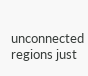unconnected regions just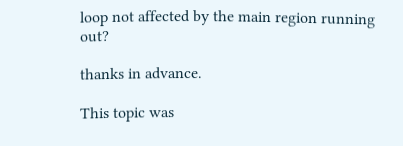loop not affected by the main region running out?

thanks in advance.

This topic was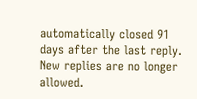automatically closed 91 days after the last reply. New replies are no longer allowed.